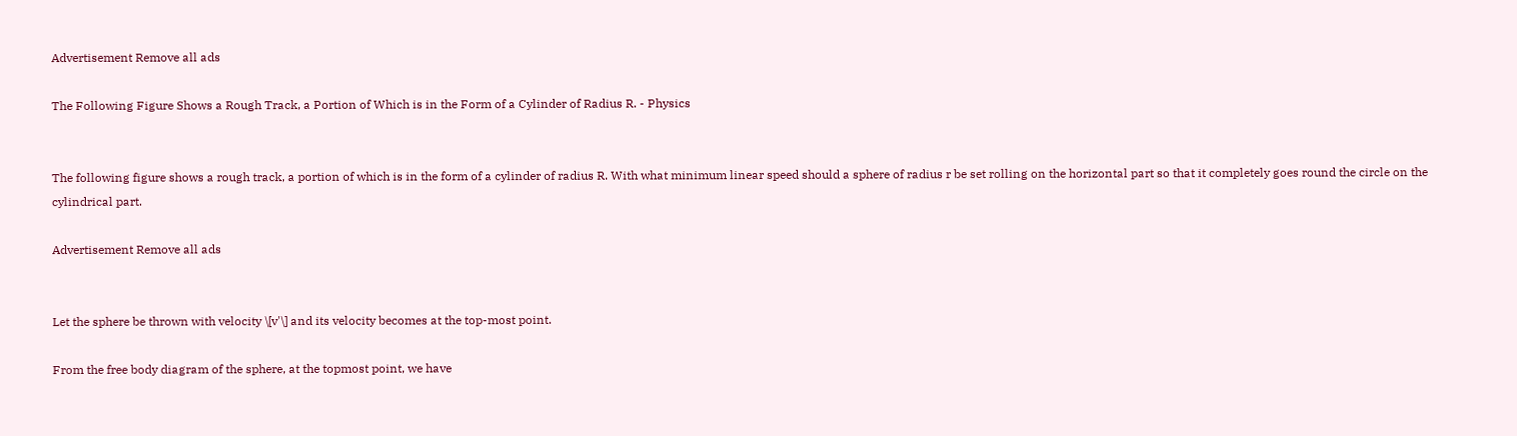Advertisement Remove all ads

The Following Figure Shows a Rough Track, a Portion of Which is in the Form of a Cylinder of Radius R. - Physics


The following figure shows a rough track, a portion of which is in the form of a cylinder of radius R. With what minimum linear speed should a sphere of radius r be set rolling on the horizontal part so that it completely goes round the circle on the cylindrical part.

Advertisement Remove all ads


Let the sphere be thrown with velocity \[v'\] and its velocity becomes at the top-most point.

From the free body diagram of the sphere, at the topmost point, we have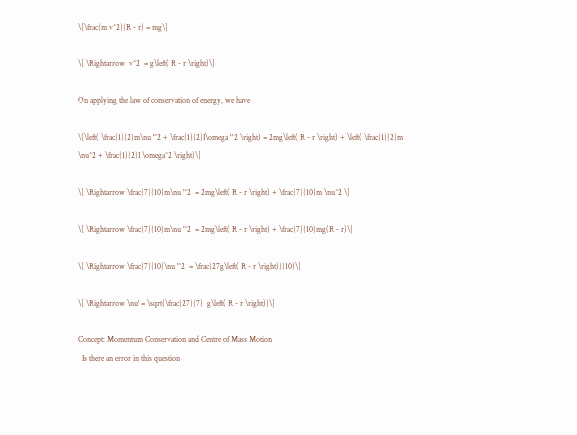\[\frac{m v^2}{R - r} = mg\]

\[ \Rightarrow  v^2  = g\left( R - r \right)\]

On applying the law of conservation of energy, we have

\[\left( \frac{1}{2}m\nu '^2 + \frac{1}{2}I\omega '^2 \right) = 2mg\left( R - r \right) + \left( \frac{1}{2}m \nu^2 + \frac{1}{2}I \omega^2 \right)\]

\[ \Rightarrow \frac{7}{10}m\nu '^2  = 2mg\left( R - r \right) + \frac{7}{10}m \nu^2 \]

\[ \Rightarrow \frac{7}{10}m\nu '^2  = 2mg\left( R - r \right) + \frac{7}{10}mg(R - r)\]

\[ \Rightarrow \frac{7}{10}\nu '^2  = \frac{27g\left( R - r \right)}{10}\]

\[ \Rightarrow \nu' = \sqrt{\frac{27}{7}  g\left( R - r \right)}\]

Concept: Momentum Conservation and Centre of Mass Motion
  Is there an error in this question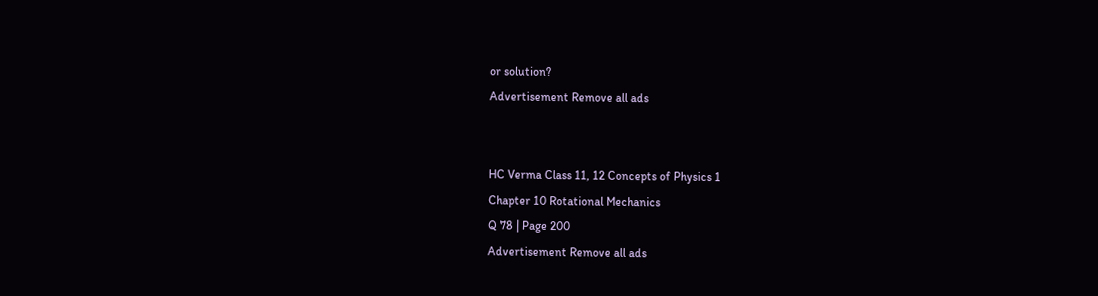or solution?
Advertisement Remove all ads


HC Verma Class 11, 12 Concepts of Physics 1
Chapter 10 Rotational Mechanics
Q 78 | Page 200
Advertisement Remove all ads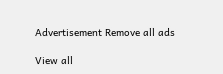Advertisement Remove all ads

View all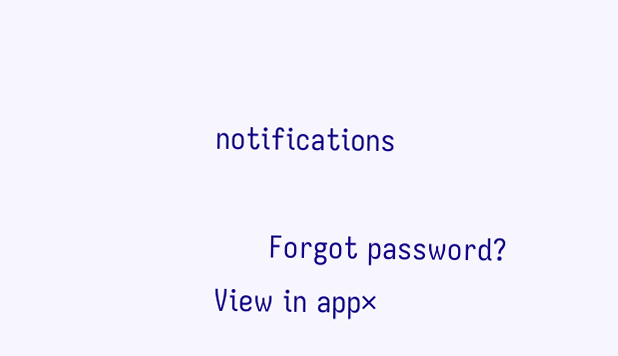notifications

      Forgot password?
View in app×